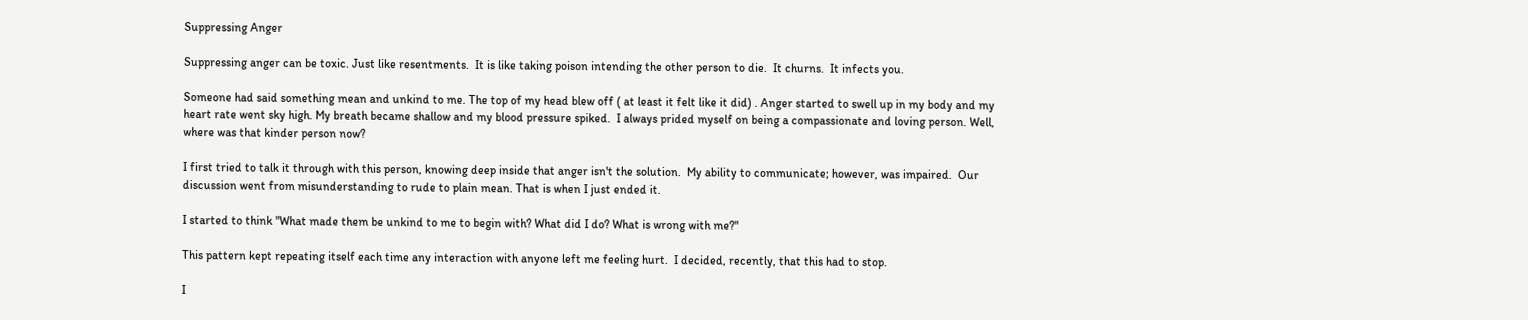Suppressing Anger

Suppressing anger can be toxic. Just like resentments.  It is like taking poison intending the other person to die.  It churns.  It infects you.

Someone had said something mean and unkind to me. The top of my head blew off ( at least it felt like it did) . Anger started to swell up in my body and my heart rate went sky high. My breath became shallow and my blood pressure spiked.  I always prided myself on being a compassionate and loving person. Well, where was that kinder person now?

I first tried to talk it through with this person, knowing deep inside that anger isn't the solution.  My ability to communicate; however, was impaired.  Our discussion went from misunderstanding to rude to plain mean. That is when I just ended it.

I started to think "What made them be unkind to me to begin with? What did I do? What is wrong with me?"

This pattern kept repeating itself each time any interaction with anyone left me feeling hurt.  I decided, recently, that this had to stop.

I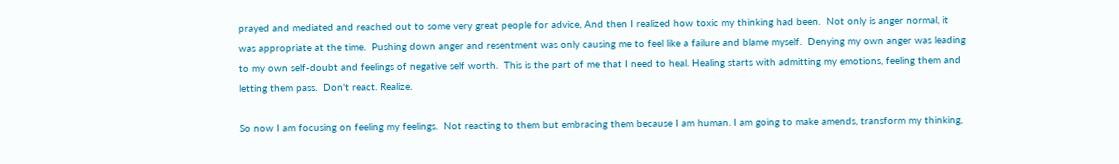prayed and mediated and reached out to some very great people for advice, And then I realized how toxic my thinking had been.  Not only is anger normal, it was appropriate at the time.  Pushing down anger and resentment was only causing me to feel like a failure and blame myself.  Denying my own anger was leading to my own self-doubt and feelings of negative self worth.  This is the part of me that I need to heal. Healing starts with admitting my emotions, feeling them and letting them pass.  Don't react. Realize.

So now I am focusing on feeling my feelings.  Not reacting to them but embracing them because I am human. I am going to make amends, transform my thinking,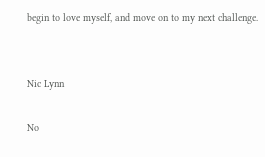begin to love myself, and move on to my next challenge.


Nic Lynn

No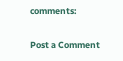comments:

Post a Comment